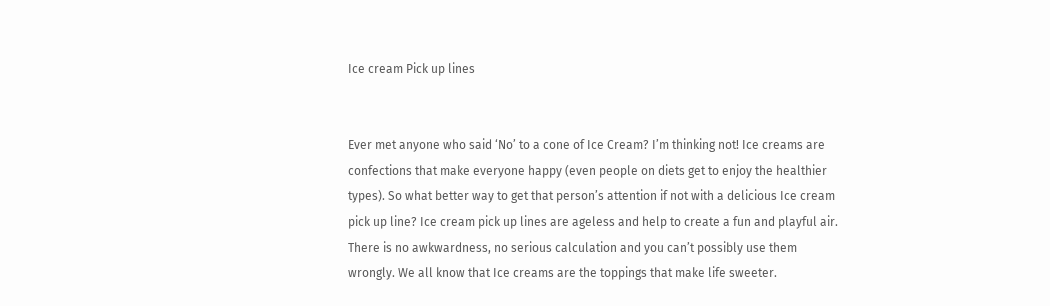Ice cream Pick up lines


Ever met anyone who said ‘No’ to a cone of Ice Cream? I’m thinking not! Ice creams are confections that make everyone happy (even people on diets get to enjoy the healthier types). So what better way to get that person’s attention if not with a delicious Ice cream pick up line? Ice cream pick up lines are ageless and help to create a fun and playful air. There is no awkwardness, no serious calculation and you can’t possibly use them wrongly. We all know that Ice creams are the toppings that make life sweeter.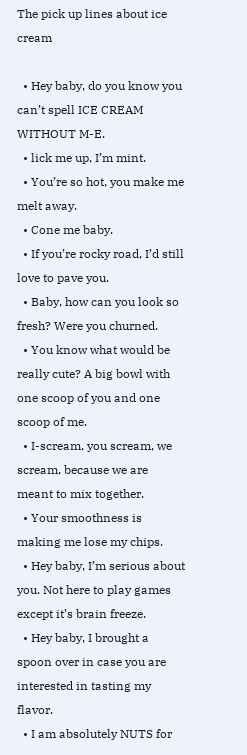The pick up lines about ice cream

  • Hey baby, do you know you can’t spell ICE CREAM WITHOUT M-E.
  • lick me up, I’m mint.
  • You’re so hot, you make me melt away.
  • Cone me baby.
  • If you’re rocky road, I’d still love to pave you.
  • Baby, how can you look so fresh? Were you churned.
  • You know what would be really cute? A big bowl with one scoop of you and one scoop of me.
  • I-scream, you scream, we scream, because we are meant to mix together.
  • Your smoothness is making me lose my chips.
  • Hey baby, I’m serious about you. Not here to play games except it’s brain freeze.
  • Hey baby, I brought a spoon over in case you are interested in tasting my flavor.
  • I am absolutely NUTS for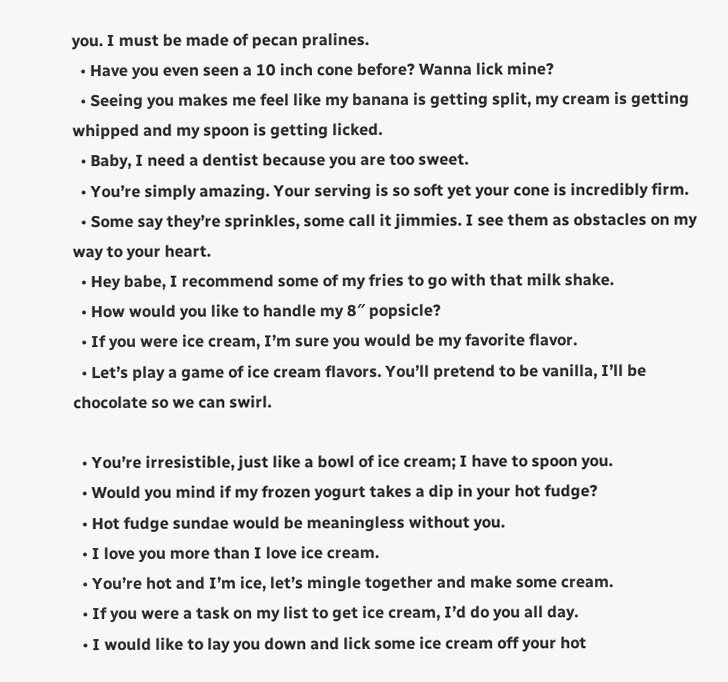you. I must be made of pecan pralines.
  • Have you even seen a 10 inch cone before? Wanna lick mine?
  • Seeing you makes me feel like my banana is getting split, my cream is getting whipped and my spoon is getting licked.
  • Baby, I need a dentist because you are too sweet.
  • You’re simply amazing. Your serving is so soft yet your cone is incredibly firm.
  • Some say they’re sprinkles, some call it jimmies. I see them as obstacles on my way to your heart.
  • Hey babe, I recommend some of my fries to go with that milk shake.
  • How would you like to handle my 8″ popsicle?
  • If you were ice cream, I’m sure you would be my favorite flavor.
  • Let’s play a game of ice cream flavors. You’ll pretend to be vanilla, I’ll be chocolate so we can swirl.

  • You’re irresistible, just like a bowl of ice cream; I have to spoon you.
  • Would you mind if my frozen yogurt takes a dip in your hot fudge?
  • Hot fudge sundae would be meaningless without you.
  • I love you more than I love ice cream.
  • You’re hot and I’m ice, let’s mingle together and make some cream.
  • If you were a task on my list to get ice cream, I’d do you all day.
  • I would like to lay you down and lick some ice cream off your hot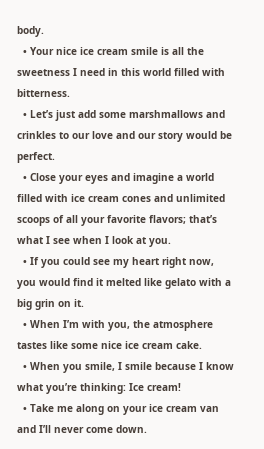body.
  • Your nice ice cream smile is all the sweetness I need in this world filled with bitterness.
  • Let’s just add some marshmallows and crinkles to our love and our story would be perfect.
  • Close your eyes and imagine a world filled with ice cream cones and unlimited scoops of all your favorite flavors; that’s what I see when I look at you.
  • If you could see my heart right now, you would find it melted like gelato with a big grin on it.
  • When I’m with you, the atmosphere tastes like some nice ice cream cake.
  • When you smile, I smile because I know what you’re thinking: Ice cream!
  • Take me along on your ice cream van and I’ll never come down.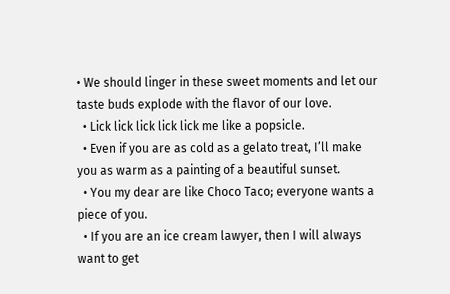• We should linger in these sweet moments and let our taste buds explode with the flavor of our love.
  • Lick lick lick lick lick me like a popsicle.
  • Even if you are as cold as a gelato treat, I’ll make you as warm as a painting of a beautiful sunset.
  • You my dear are like Choco Taco; everyone wants a piece of you.
  • If you are an ice cream lawyer, then I will always want to get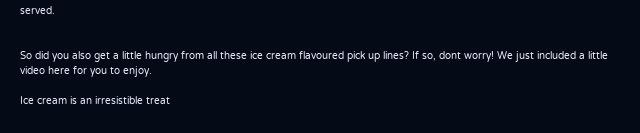served.


So did you also get a little hungry from all these ice cream flavoured pick up lines? If so, dont worry! We just included a little video here for you to enjoy.

Ice cream is an irresistible treat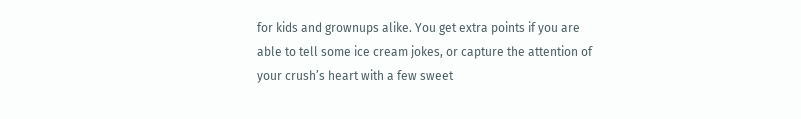for kids and grownups alike. You get extra points if you are able to tell some ice cream jokes, or capture the attention of your crush’s heart with a few sweet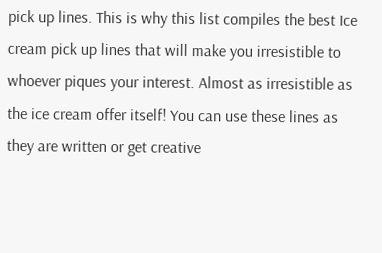pick up lines. This is why this list compiles the best Ice cream pick up lines that will make you irresistible to whoever piques your interest. Almost as irresistible as the ice cream offer itself! You can use these lines as they are written or get creative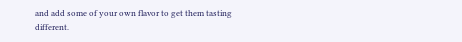and add some of your own flavor to get them tasting different.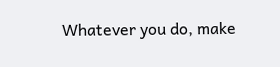Whatever you do, make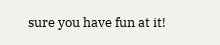sure you have fun at it!